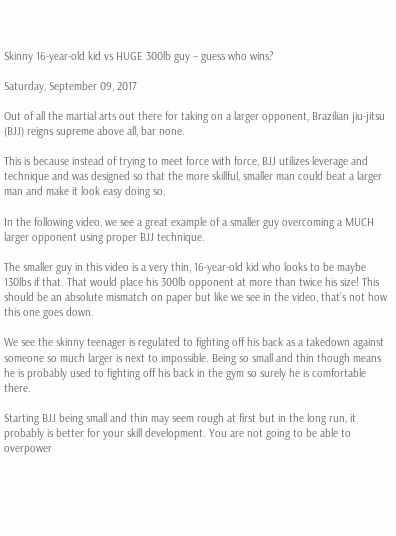Skinny 16-year-old kid vs HUGE 300lb guy – guess who wins?

Saturday, September 09, 2017

Out of all the martial arts out there for taking on a larger opponent, Brazilian jiu-jitsu (BJJ) reigns supreme above all, bar none.

This is because instead of trying to meet force with force, BJJ utilizes leverage and technique and was designed so that the more skillful, smaller man could beat a larger man and make it look easy doing so.

In the following video, we see a great example of a smaller guy overcoming a MUCH larger opponent using proper BJJ technique.

The smaller guy in this video is a very thin, 16-year-old kid who looks to be maybe 130lbs if that. That would place his 300lb opponent at more than twice his size! This should be an absolute mismatch on paper but like we see in the video, that’s not how this one goes down.

We see the skinny teenager is regulated to fighting off his back as a takedown against someone so much larger is next to impossible. Being so small and thin though means he is probably used to fighting off his back in the gym so surely he is comfortable there.

Starting BJJ being small and thin may seem rough at first but in the long run, it probably is better for your skill development. You are not going to be able to overpower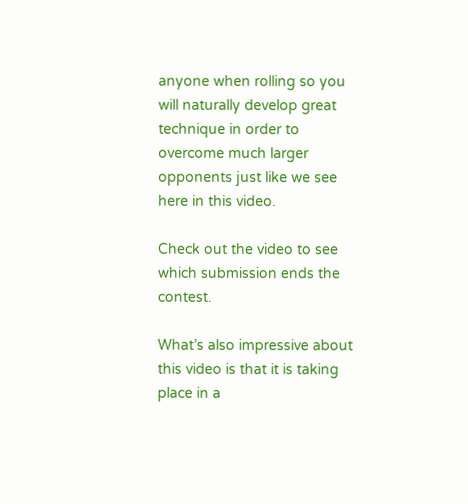anyone when rolling so you will naturally develop great technique in order to overcome much larger opponents just like we see here in this video.

Check out the video to see which submission ends the contest.

What’s also impressive about this video is that it is taking place in a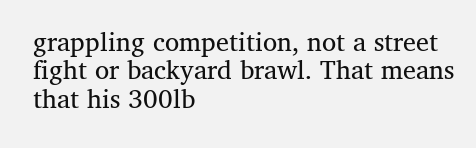grappling competition, not a street fight or backyard brawl. That means that his 300lb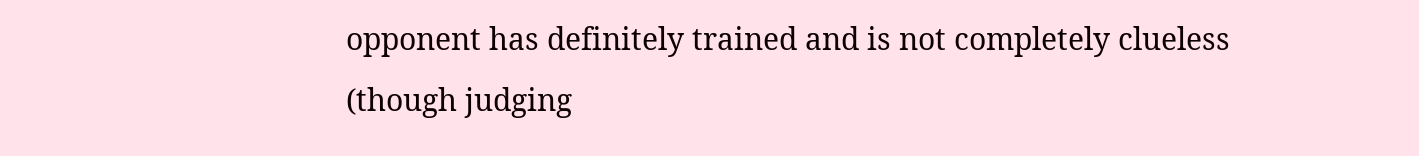opponent has definitely trained and is not completely clueless (though judging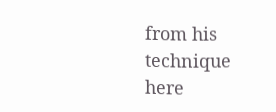from his technique here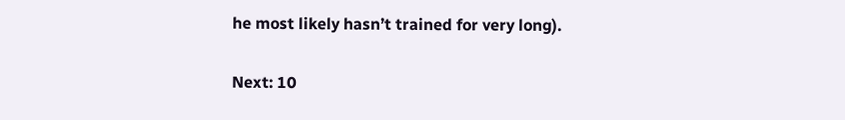he most likely hasn’t trained for very long).

Next: 10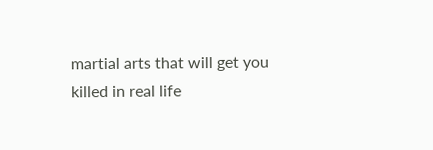martial arts that will get you killed in real life